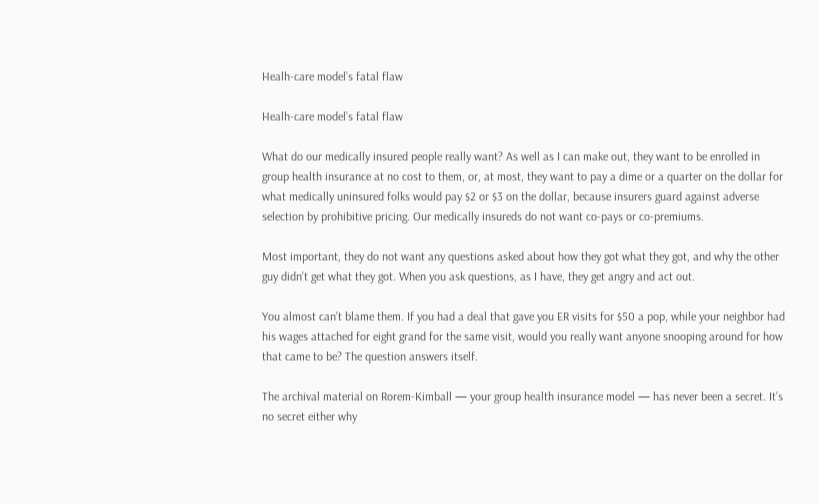Healh-care model’s fatal flaw

Healh-care model’s fatal flaw

What do our medically insured people really want? As well as I can make out, they want to be enrolled in group health insurance at no cost to them, or, at most, they want to pay a dime or a quarter on the dollar for what medically uninsured folks would pay $2 or $3 on the dollar, because insurers guard against adverse selection by prohibitive pricing. Our medically insureds do not want co-pays or co-premiums.

Most important, they do not want any questions asked about how they got what they got, and why the other guy didn’t get what they got. When you ask questions, as I have, they get angry and act out.

You almost can’t blame them. If you had a deal that gave you ER visits for $50 a pop, while your neighbor had his wages attached for eight grand for the same visit, would you really want anyone snooping around for how that came to be? The question answers itself.

The archival material on Rorem-Kimball — your group health insurance model — has never been a secret. It’s no secret either why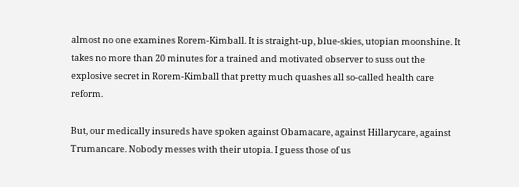almost no one examines Rorem-Kimball. It is straight-up, blue-skies, utopian moonshine. It takes no more than 20 minutes for a trained and motivated observer to suss out the explosive secret in Rorem-Kimball that pretty much quashes all so-called health care reform.

But, our medically insureds have spoken against Obamacare, against Hillarycare, against Trumancare. Nobody messes with their utopia. I guess those of us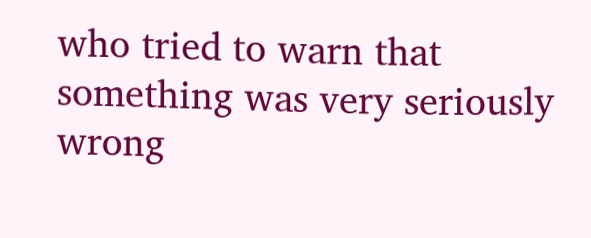who tried to warn that something was very seriously wrong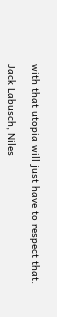with that utopia will just have to respect that.

Jack Labusch, Niles